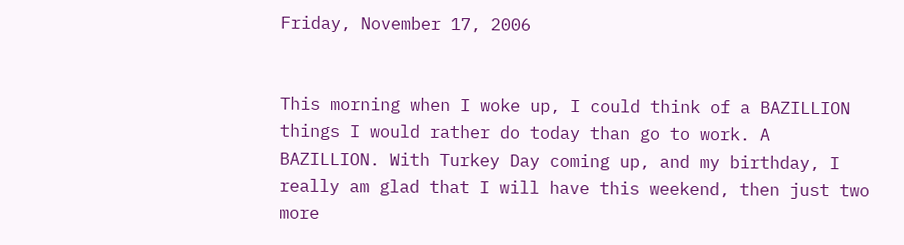Friday, November 17, 2006


This morning when I woke up, I could think of a BAZILLION things I would rather do today than go to work. A BAZILLION. With Turkey Day coming up, and my birthday, I really am glad that I will have this weekend, then just two more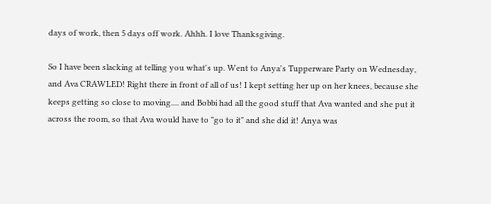days of work, then 5 days off work. Ahhh. I love Thanksgiving.

So I have been slacking at telling you what's up. Went to Anya's Tupperware Party on Wednesday, and Ava CRAWLED! Right there in front of all of us! I kept setting her up on her knees, because she keeps getting so close to moving.... and Bobbi had all the good stuff that Ava wanted and she put it across the room, so that Ava would have to "go to it" and she did it! Anya was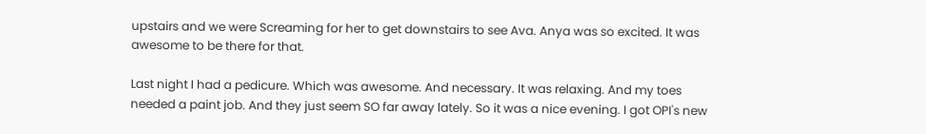upstairs and we were Screaming for her to get downstairs to see Ava. Anya was so excited. It was awesome to be there for that.

Last night I had a pedicure. Which was awesome. And necessary. It was relaxing. And my toes needed a paint job. And they just seem SO far away lately. So it was a nice evening. I got OPI's new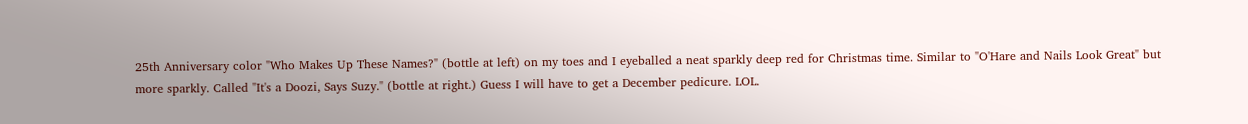25th Anniversary color "Who Makes Up These Names?" (bottle at left) on my toes and I eyeballed a neat sparkly deep red for Christmas time. Similar to "O'Hare and Nails Look Great" but more sparkly. Called "It's a Doozi, Says Suzy." (bottle at right.) Guess I will have to get a December pedicure. LOL.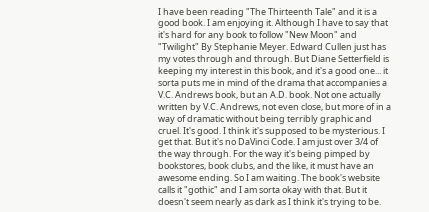I have been reading "The Thirteenth Tale" and it is a good book. I am enjoying it. Although I have to say that it's hard for any book to follow "New Moon" and "Twilight" By Stephanie Meyer. Edward Cullen just has my votes through and through. But Diane Setterfield is keeping my interest in this book, and it's a good one... it sorta puts me in mind of the drama that accompanies a V.C. Andrews book, but an A.D. book. Not one actually written by V.C. Andrews, not even close, but more of in a way of dramatic without being terribly graphic and cruel. It's good. I think it's supposed to be mysterious. I get that. But it's no DaVinci Code. I am just over 3/4 of the way through. For the way it's being pimped by bookstores, book clubs, and the like, it must have an awesome ending. So I am waiting. The book's website calls it "gothic" and I am sorta okay with that. But it doesn't seem nearly as dark as I think it's trying to be.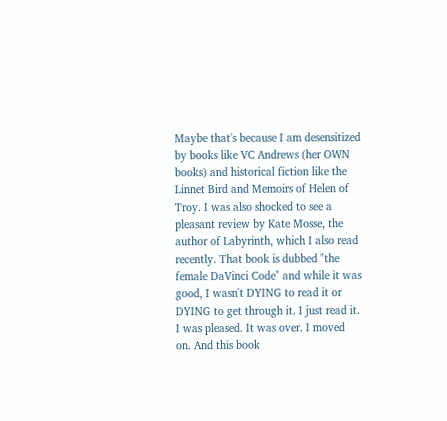Maybe that's because I am desensitized by books like VC Andrews (her OWN books) and historical fiction like the Linnet Bird and Memoirs of Helen of Troy. I was also shocked to see a pleasant review by Kate Mosse, the author of Labyrinth, which I also read recently. That book is dubbed "the female DaVinci Code" and while it was good, I wasn't DYING to read it or DYING to get through it. I just read it. I was pleased. It was over. I moved on. And this book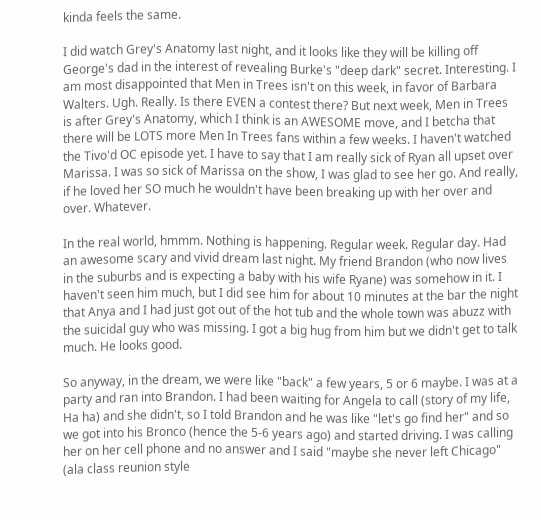kinda feels the same.

I did watch Grey's Anatomy last night, and it looks like they will be killing off George's dad in the interest of revealing Burke's "deep dark" secret. Interesting. I am most disappointed that Men in Trees isn't on this week, in favor of Barbara Walters. Ugh. Really. Is there EVEN a contest there? But next week, Men in Trees is after Grey's Anatomy, which I think is an AWESOME move, and I betcha that there will be LOTS more Men In Trees fans within a few weeks. I haven't watched the Tivo'd OC episode yet. I have to say that I am really sick of Ryan all upset over Marissa. I was so sick of Marissa on the show, I was glad to see her go. And really, if he loved her SO much he wouldn't have been breaking up with her over and over. Whatever.

In the real world, hmmm. Nothing is happening. Regular week. Regular day. Had an awesome scary and vivid dream last night. My friend Brandon (who now lives in the suburbs and is expecting a baby with his wife Ryane) was somehow in it. I haven't seen him much, but I did see him for about 10 minutes at the bar the night that Anya and I had just got out of the hot tub and the whole town was abuzz with the suicidal guy who was missing. I got a big hug from him but we didn't get to talk much. He looks good.

So anyway, in the dream, we were like "back" a few years, 5 or 6 maybe. I was at a party and ran into Brandon. I had been waiting for Angela to call (story of my life, Ha ha) and she didn't, so I told Brandon and he was like "let's go find her" and so we got into his Bronco (hence the 5-6 years ago) and started driving. I was calling her on her cell phone and no answer and I said "maybe she never left Chicago" (ala class reunion style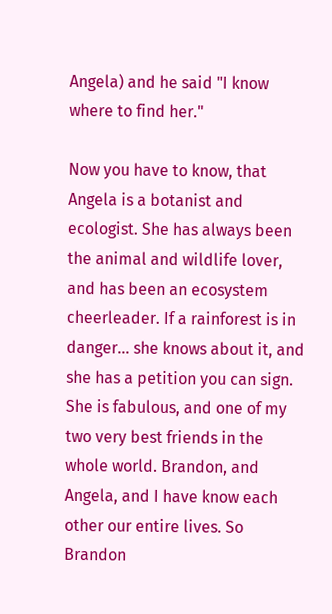Angela) and he said "I know where to find her."

Now you have to know, that Angela is a botanist and ecologist. She has always been the animal and wildlife lover, and has been an ecosystem cheerleader. If a rainforest is in danger... she knows about it, and she has a petition you can sign. She is fabulous, and one of my two very best friends in the whole world. Brandon, and Angela, and I have know each other our entire lives. So Brandon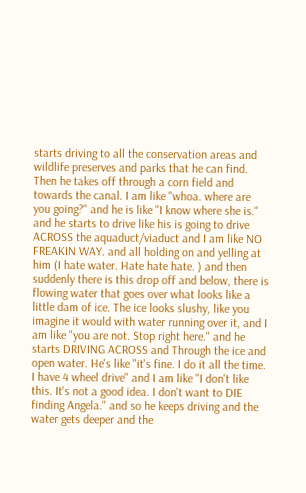starts driving to all the conservation areas and wildlife preserves and parks that he can find. Then he takes off through a corn field and towards the canal. I am like "whoa. where are you going?" and he is like "I know where she is." and he starts to drive like his is going to drive ACROSS the aquaduct/viaduct and I am like NO FREAKIN WAY. and all holding on and yelling at him (I hate water. Hate hate hate. ) and then suddenly there is this drop off and below, there is flowing water that goes over what looks like a little dam of ice. The ice looks slushy, like you imagine it would with water running over it, and I am like "you are not. Stop right here." and he starts DRIVING ACROSS and Through the ice and open water. He's like "it's fine. I do it all the time. I have 4 wheel drive" and I am like "I don't like this. It's not a good idea. I don't want to DIE finding Angela." and so he keeps driving and the water gets deeper and the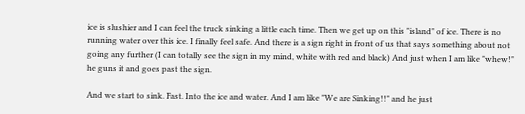ice is slushier and I can feel the truck sinking a little each time. Then we get up on this "island" of ice. There is no running water over this ice. I finally feel safe. And there is a sign right in front of us that says something about not going any further (I can totally see the sign in my mind, white with red and black) And just when I am like "whew!" he guns it and goes past the sign.

And we start to sink. Fast. Into the ice and water. And I am like "We are Sinking!!" and he just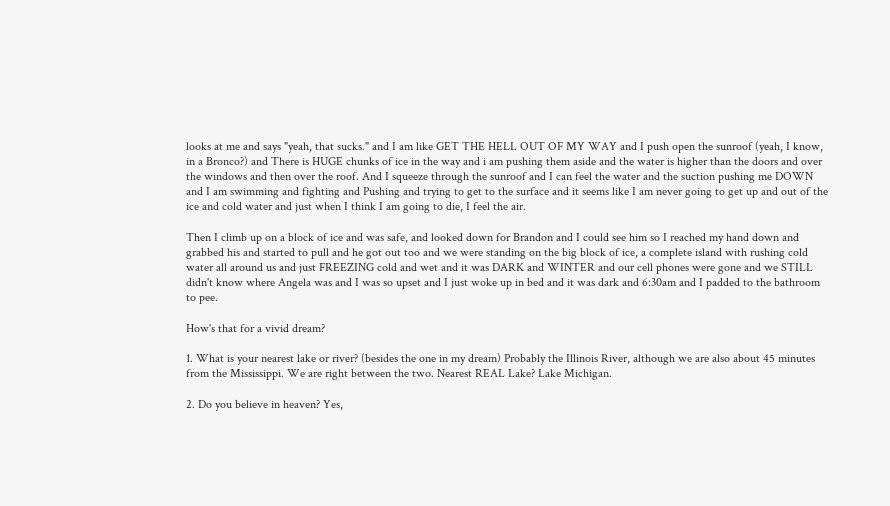looks at me and says "yeah, that sucks." and I am like GET THE HELL OUT OF MY WAY and I push open the sunroof (yeah, I know, in a Bronco?) and There is HUGE chunks of ice in the way and i am pushing them aside and the water is higher than the doors and over the windows and then over the roof. And I squeeze through the sunroof and I can feel the water and the suction pushing me DOWN and I am swimming and fighting and Pushing and trying to get to the surface and it seems like I am never going to get up and out of the ice and cold water and just when I think I am going to die, I feel the air.

Then I climb up on a block of ice and was safe, and looked down for Brandon and I could see him so I reached my hand down and grabbed his and started to pull and he got out too and we were standing on the big block of ice, a complete island with rushing cold water all around us and just FREEZING cold and wet and it was DARK and WINTER and our cell phones were gone and we STILL didn't know where Angela was and I was so upset and I just woke up in bed and it was dark and 6:30am and I padded to the bathroom to pee.

How's that for a vivid dream?

1. What is your nearest lake or river? (besides the one in my dream) Probably the Illinois River, although we are also about 45 minutes from the Mississippi. We are right between the two. Nearest REAL Lake? Lake Michigan.

2. Do you believe in heaven? Yes,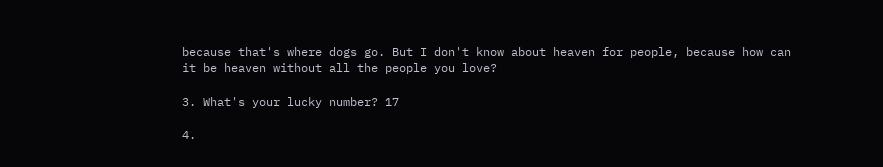because that's where dogs go. But I don't know about heaven for people, because how can it be heaven without all the people you love?

3. What's your lucky number? 17

4.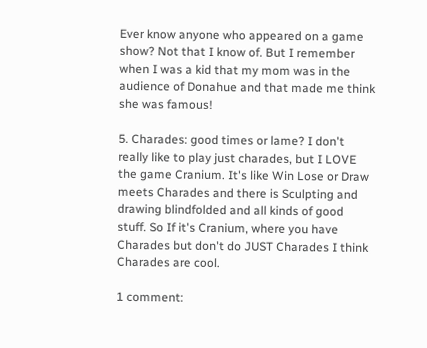Ever know anyone who appeared on a game show? Not that I know of. But I remember when I was a kid that my mom was in the audience of Donahue and that made me think she was famous!

5. Charades: good times or lame? I don't really like to play just charades, but I LOVE the game Cranium. It's like Win Lose or Draw meets Charades and there is Sculpting and drawing blindfolded and all kinds of good stuff. So If it's Cranium, where you have Charades but don't do JUST Charades I think Charades are cool.

1 comment: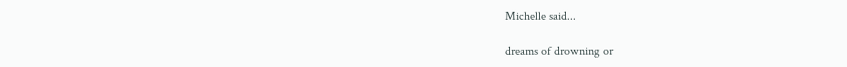Michelle said...

dreams of drowning or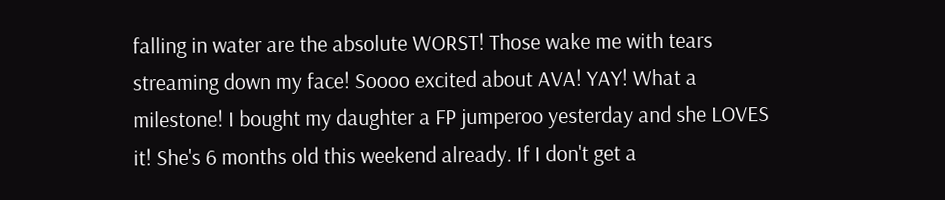falling in water are the absolute WORST! Those wake me with tears streaming down my face! Soooo excited about AVA! YAY! What a milestone! I bought my daughter a FP jumperoo yesterday and she LOVES it! She's 6 months old this weekend already. If I don't get a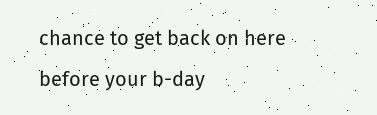chance to get back on here before your b-day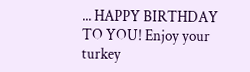... HAPPY BIRTHDAY TO YOU! Enjoy your turkey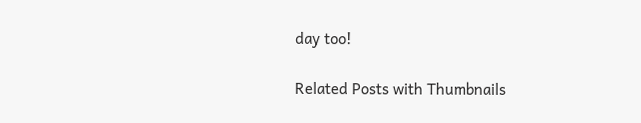day too!

Related Posts with Thumbnails